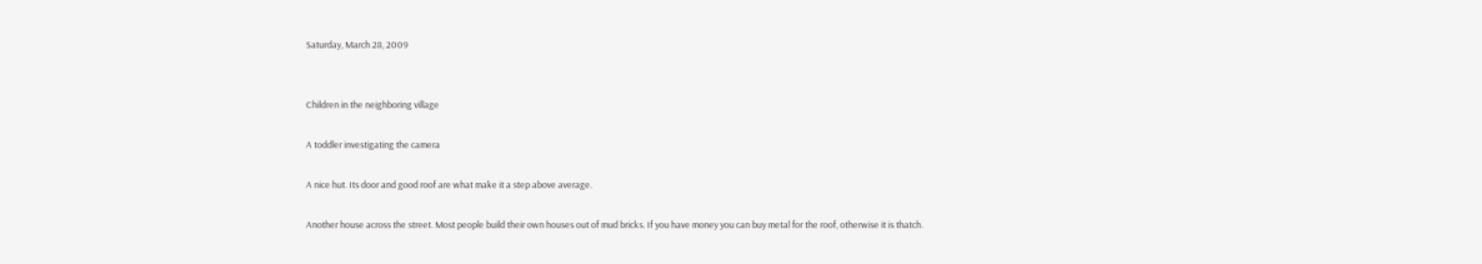Saturday, March 28, 2009


Children in the neighboring village

A toddler investigating the camera

A nice hut. Its door and good roof are what make it a step above average.

Another house across the street. Most people build their own houses out of mud bricks. If you have money you can buy metal for the roof, otherwise it is thatch.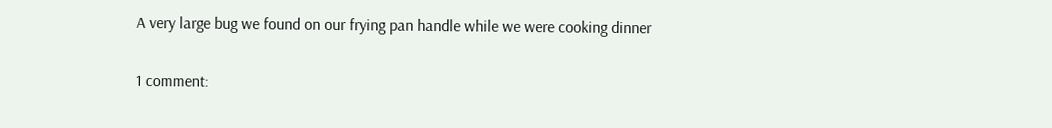A very large bug we found on our frying pan handle while we were cooking dinner

1 comment: